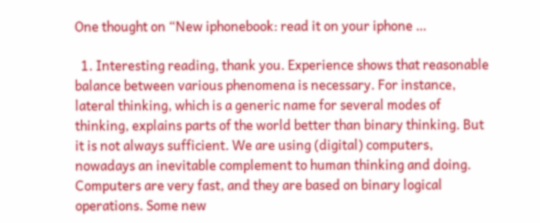One thought on “New iphonebook: read it on your iphone …

  1. Interesting reading, thank you. Experience shows that reasonable balance between various phenomena is necessary. For instance, lateral thinking, which is a generic name for several modes of thinking, explains parts of the world better than binary thinking. But it is not always sufficient. We are using (digital) computers, nowadays an inevitable complement to human thinking and doing. Computers are very fast, and they are based on binary logical operations. Some new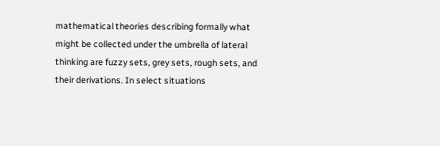mathematical theories describing formally what might be collected under the umbrella of lateral thinking are fuzzy sets, grey sets, rough sets, and their derivations. In select situations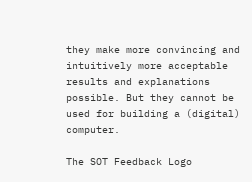they make more convincing and intuitively more acceptable results and explanations possible. But they cannot be used for building a (digital) computer.

The SOT Feedback Logo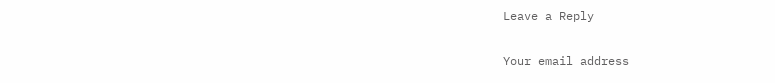Leave a Reply

Your email address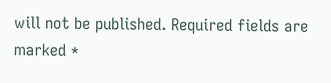will not be published. Required fields are marked *